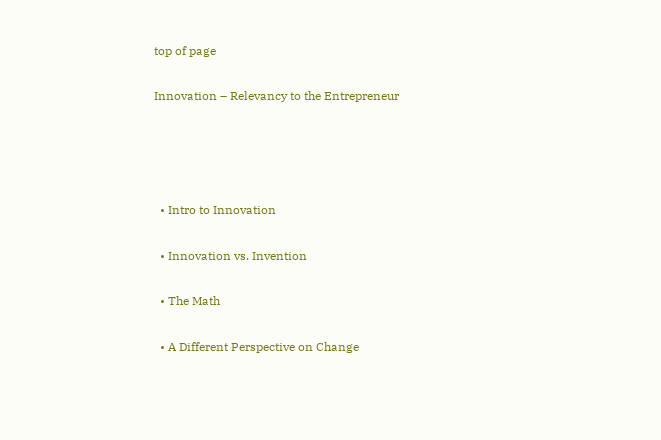top of page

Innovation – Relevancy to the Entrepreneur




  • Intro to Innovation

  • Innovation vs. Invention

  • The Math

  • A Different Perspective on Change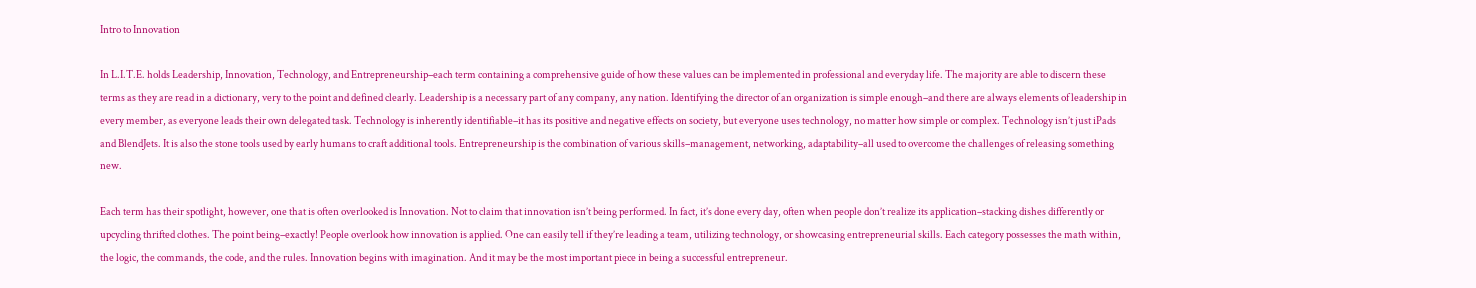Intro to Innovation

In L.I.T.E. holds Leadership, Innovation, Technology, and Entrepreneurship–each term containing a comprehensive guide of how these values can be implemented in professional and everyday life. The majority are able to discern these terms as they are read in a dictionary, very to the point and defined clearly. Leadership is a necessary part of any company, any nation. Identifying the director of an organization is simple enough–and there are always elements of leadership in every member, as everyone leads their own delegated task. Technology is inherently identifiable–it has its positive and negative effects on society, but everyone uses technology, no matter how simple or complex. Technology isn’t just iPads and BlendJets. It is also the stone tools used by early humans to craft additional tools. Entrepreneurship is the combination of various skills–management, networking, adaptability–all used to overcome the challenges of releasing something new.

Each term has their spotlight, however, one that is often overlooked is Innovation. Not to claim that innovation isn’t being performed. In fact, it’s done every day, often when people don’t realize its application–stacking dishes differently or upcycling thrifted clothes. The point being–exactly! People overlook how innovation is applied. One can easily tell if they’re leading a team, utilizing technology, or showcasing entrepreneurial skills. Each category possesses the math within, the logic, the commands, the code, and the rules. Innovation begins with imagination. And it may be the most important piece in being a successful entrepreneur.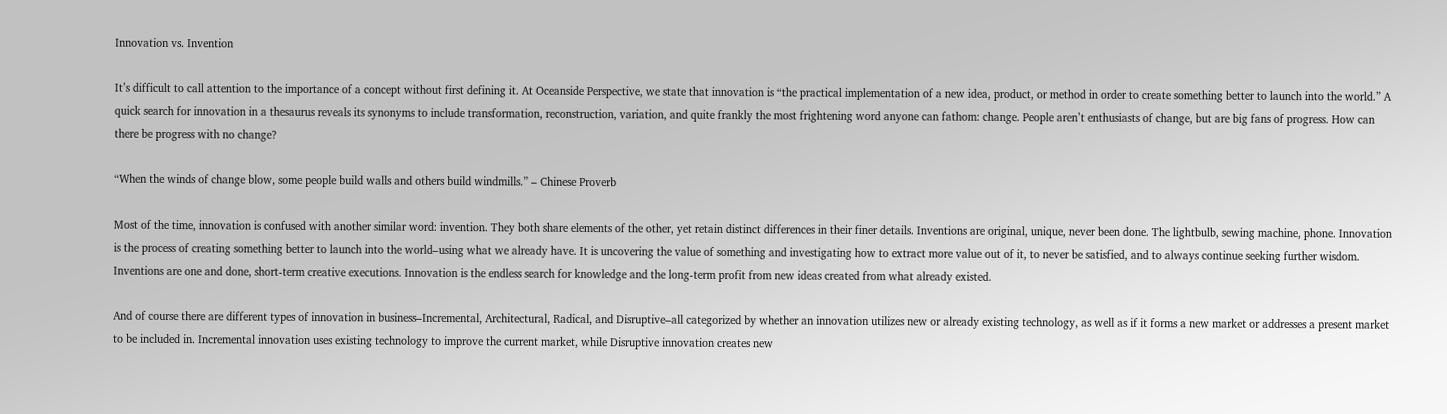Innovation vs. Invention

It’s difficult to call attention to the importance of a concept without first defining it. At Oceanside Perspective, we state that innovation is “the practical implementation of a new idea, product, or method in order to create something better to launch into the world.” A quick search for innovation in a thesaurus reveals its synonyms to include transformation, reconstruction, variation, and quite frankly the most frightening word anyone can fathom: change. People aren’t enthusiasts of change, but are big fans of progress. How can there be progress with no change?

“When the winds of change blow, some people build walls and others build windmills.” – Chinese Proverb

Most of the time, innovation is confused with another similar word: invention. They both share elements of the other, yet retain distinct differences in their finer details. Inventions are original, unique, never been done. The lightbulb, sewing machine, phone. Innovation is the process of creating something better to launch into the world–using what we already have. It is uncovering the value of something and investigating how to extract more value out of it, to never be satisfied, and to always continue seeking further wisdom. Inventions are one and done, short-term creative executions. Innovation is the endless search for knowledge and the long-term profit from new ideas created from what already existed.

And of course there are different types of innovation in business–Incremental, Architectural, Radical, and Disruptive–all categorized by whether an innovation utilizes new or already existing technology, as well as if it forms a new market or addresses a present market to be included in. Incremental innovation uses existing technology to improve the current market, while Disruptive innovation creates new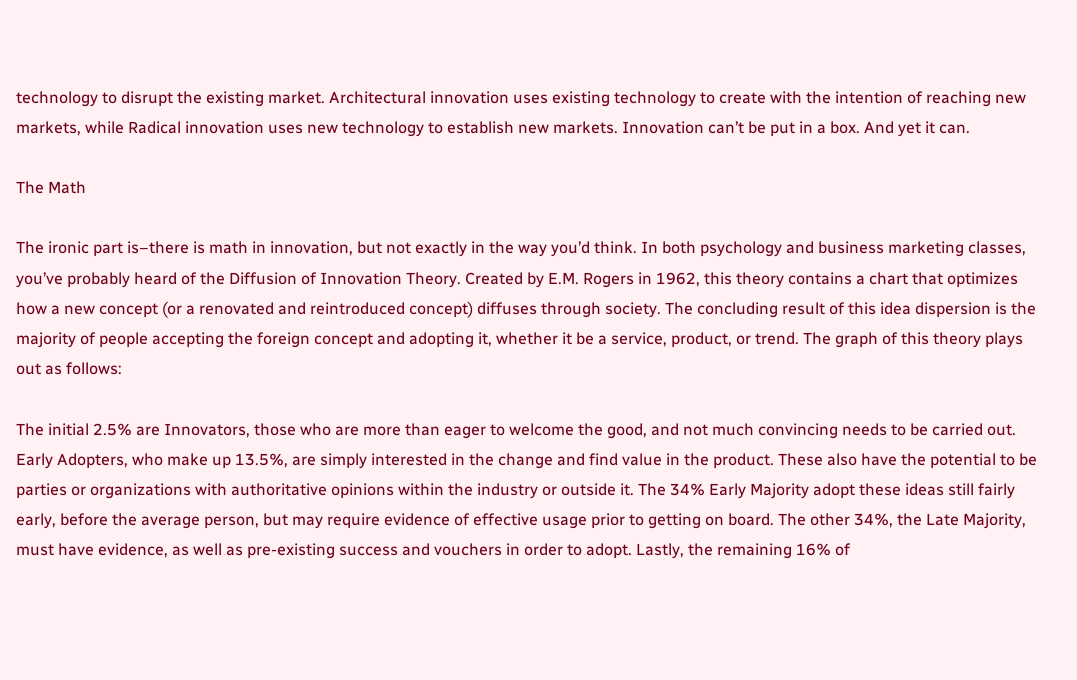technology to disrupt the existing market. Architectural innovation uses existing technology to create with the intention of reaching new markets, while Radical innovation uses new technology to establish new markets. Innovation can’t be put in a box. And yet it can.

The Math

The ironic part is–there is math in innovation, but not exactly in the way you’d think. In both psychology and business marketing classes, you’ve probably heard of the Diffusion of Innovation Theory. Created by E.M. Rogers in 1962, this theory contains a chart that optimizes how a new concept (or a renovated and reintroduced concept) diffuses through society. The concluding result of this idea dispersion is the majority of people accepting the foreign concept and adopting it, whether it be a service, product, or trend. The graph of this theory plays out as follows:

The initial 2.5% are Innovators, those who are more than eager to welcome the good, and not much convincing needs to be carried out. Early Adopters, who make up 13.5%, are simply interested in the change and find value in the product. These also have the potential to be parties or organizations with authoritative opinions within the industry or outside it. The 34% Early Majority adopt these ideas still fairly early, before the average person, but may require evidence of effective usage prior to getting on board. The other 34%, the Late Majority, must have evidence, as well as pre-existing success and vouchers in order to adopt. Lastly, the remaining 16% of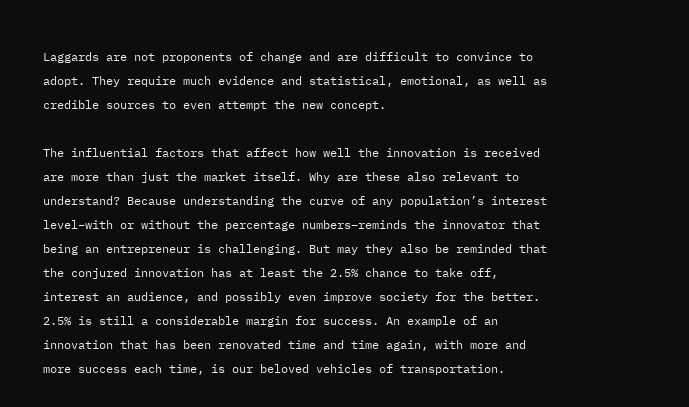Laggards are not proponents of change and are difficult to convince to adopt. They require much evidence and statistical, emotional, as well as credible sources to even attempt the new concept.

The influential factors that affect how well the innovation is received are more than just the market itself. Why are these also relevant to understand? Because understanding the curve of any population’s interest level–with or without the percentage numbers–reminds the innovator that being an entrepreneur is challenging. But may they also be reminded that the conjured innovation has at least the 2.5% chance to take off, interest an audience, and possibly even improve society for the better. 2.5% is still a considerable margin for success. An example of an innovation that has been renovated time and time again, with more and more success each time, is our beloved vehicles of transportation.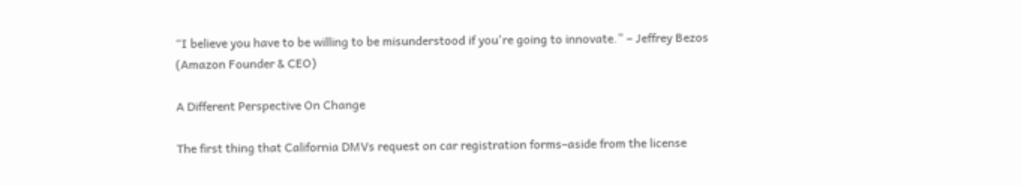“I believe you have to be willing to be misunderstood if you're going to innovate.” – Jeffrey Bezos (Amazon Founder & CEO)

A Different Perspective On Change

The first thing that California DMVs request on car registration forms–aside from the license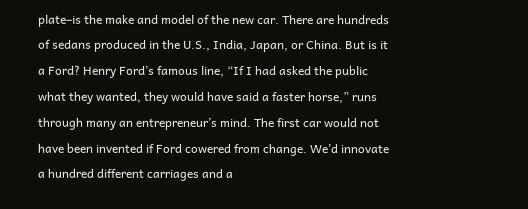plate–is the make and model of the new car. There are hundreds of sedans produced in the U.S., India, Japan, or China. But is it a Ford? Henry Ford’s famous line, “If I had asked the public what they wanted, they would have said a faster horse,” runs through many an entrepreneur’s mind. The first car would not have been invented if Ford cowered from change. We’d innovate a hundred different carriages and a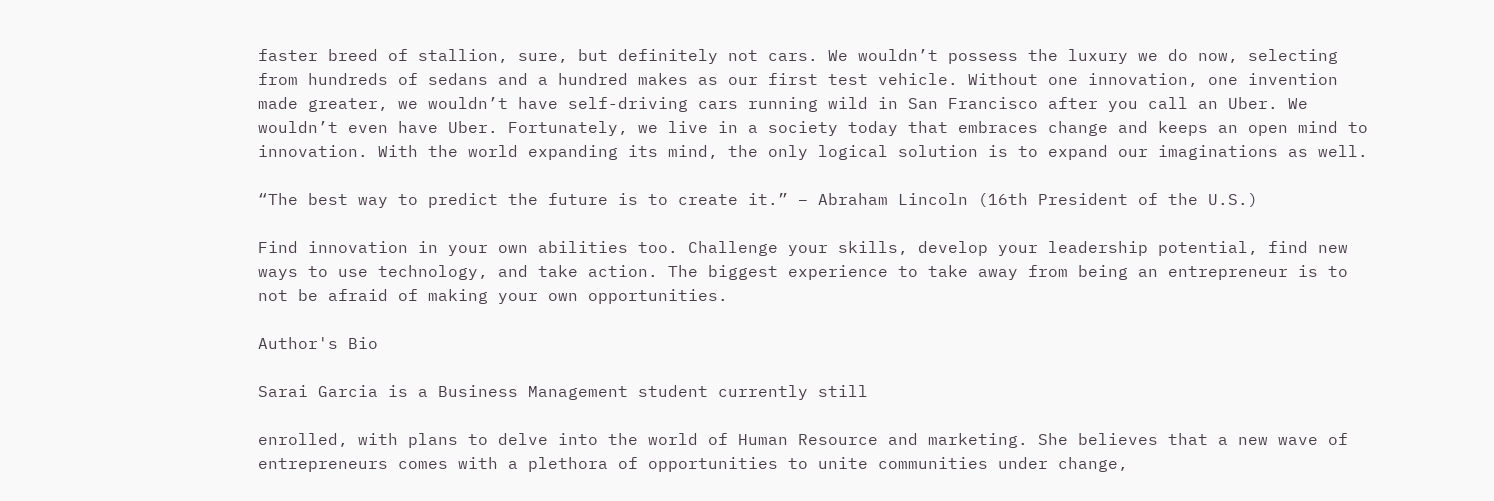faster breed of stallion, sure, but definitely not cars. We wouldn’t possess the luxury we do now, selecting from hundreds of sedans and a hundred makes as our first test vehicle. Without one innovation, one invention made greater, we wouldn’t have self-driving cars running wild in San Francisco after you call an Uber. We wouldn’t even have Uber. Fortunately, we live in a society today that embraces change and keeps an open mind to innovation. With the world expanding its mind, the only logical solution is to expand our imaginations as well.

“The best way to predict the future is to create it.” – Abraham Lincoln (16th President of the U.S.)

Find innovation in your own abilities too. Challenge your skills, develop your leadership potential, find new ways to use technology, and take action. The biggest experience to take away from being an entrepreneur is to not be afraid of making your own opportunities.

Author's Bio

Sarai Garcia is a Business Management student currently still

enrolled, with plans to delve into the world of Human Resource and marketing. She believes that a new wave of entrepreneurs comes with a plethora of opportunities to unite communities under change,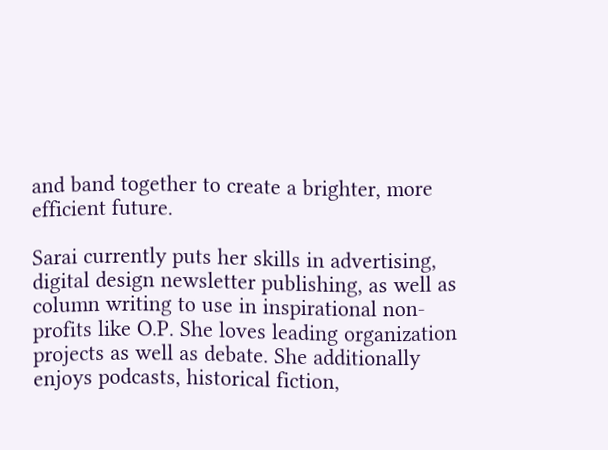and band together to create a brighter, more efficient future.

Sarai currently puts her skills in advertising, digital design newsletter publishing, as well as column writing to use in inspirational non-profits like O.P. She loves leading organization projects as well as debate. She additionally enjoys podcasts, historical fiction,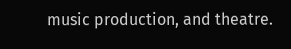music production, and theatre.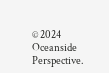© 2024 Oceanside Perspective.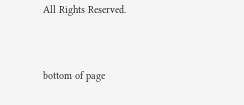All Rights Reserved.


bottom of page